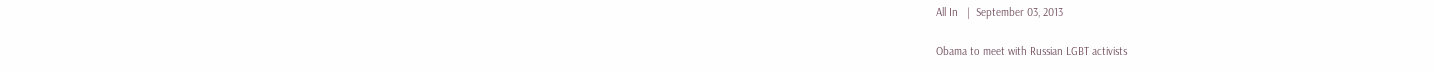All In   |  September 03, 2013

Obama to meet with Russian LGBT activists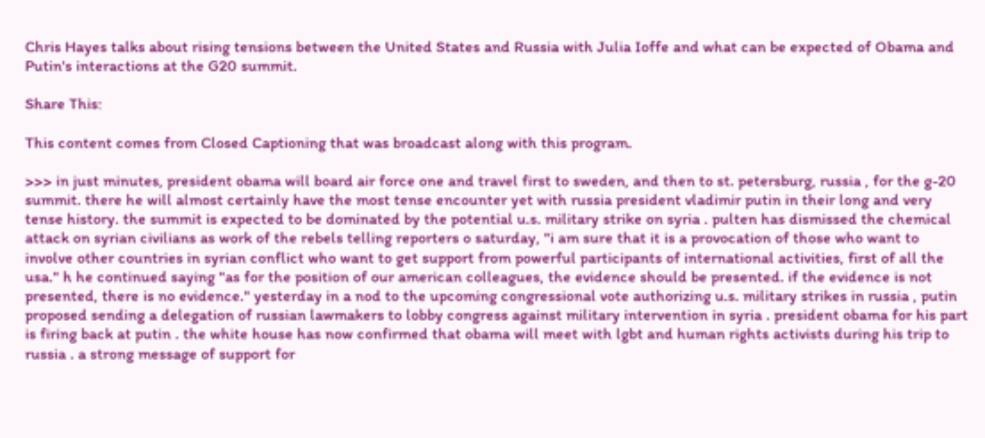Chris Hayes talks about rising tensions between the United States and Russia with Julia Ioffe and what can be expected of Obama and Putin's interactions at the G20 summit.

Share This:

This content comes from Closed Captioning that was broadcast along with this program.

>>> in just minutes, president obama will board air force one and travel first to sweden, and then to st. petersburg, russia , for the g-20 summit. there he will almost certainly have the most tense encounter yet with russia president vladimir putin in their long and very tense history. the summit is expected to be dominated by the potential u.s. military strike on syria . pulten has dismissed the chemical attack on syrian civilians as work of the rebels telling reporters o saturday, "i am sure that it is a provocation of those who want to involve other countries in syrian conflict who want to get support from powerful participants of international activities, first of all the usa." h he continued saying "as for the position of our american colleagues, the evidence should be presented. if the evidence is not presented, there is no evidence." yesterday in a nod to the upcoming congressional vote authorizing u.s. military strikes in russia , putin proposed sending a delegation of russian lawmakers to lobby congress against military intervention in syria . president obama for his part is firing back at putin . the white house has now confirmed that obama will meet with lgbt and human rights activists during his trip to russia . a strong message of support for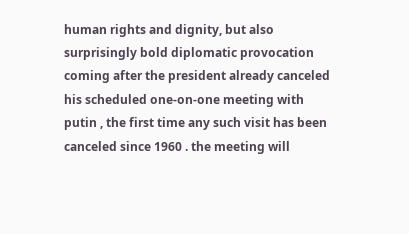human rights and dignity, but also surprisingly bold diplomatic provocation coming after the president already canceled his scheduled one-on-one meeting with putin , the first time any such visit has been canceled since 1960 . the meeting will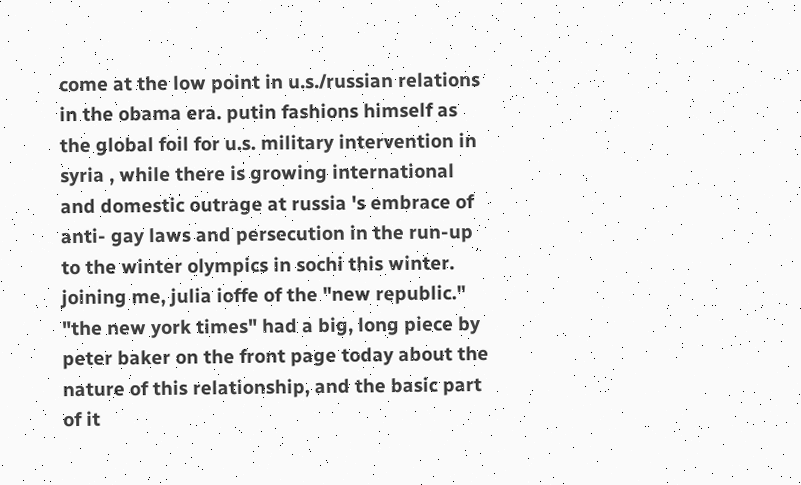come at the low point in u.s./russian relations in the obama era. putin fashions himself as the global foil for u.s. military intervention in syria , while there is growing international and domestic outrage at russia 's embrace of anti- gay laws and persecution in the run-up to the winter olympics in sochi this winter. joining me, julia ioffe of the "new republic." "the new york times" had a big, long piece by peter baker on the front page today about the nature of this relationship, and the basic part of it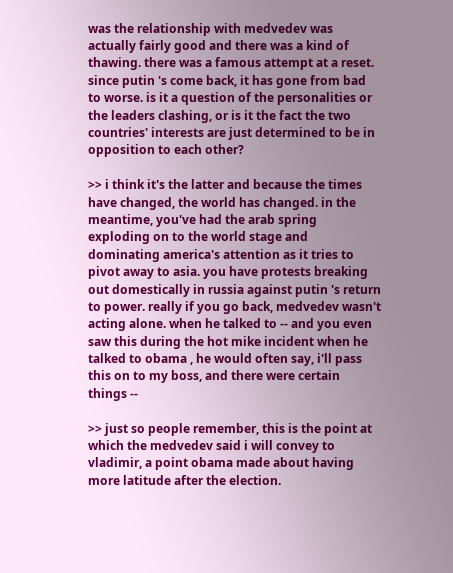was the relationship with medvedev was actually fairly good and there was a kind of thawing. there was a famous attempt at a reset. since putin 's come back, it has gone from bad to worse. is it a question of the personalities or the leaders clashing, or is it the fact the two countries' interests are just determined to be in opposition to each other?

>> i think it's the latter and because the times have changed, the world has changed. in the meantime, you've had the arab spring exploding on to the world stage and dominating america's attention as it tries to pivot away to asia. you have protests breaking out domestically in russia against putin 's return to power. really if you go back, medvedev wasn't acting alone. when he talked to -- and you even saw this during the hot mike incident when he talked to obama , he would often say, i'll pass this on to my boss, and there were certain things --

>> just so people remember, this is the point at which the medvedev said i will convey to vladimir, a point obama made about having more latitude after the election.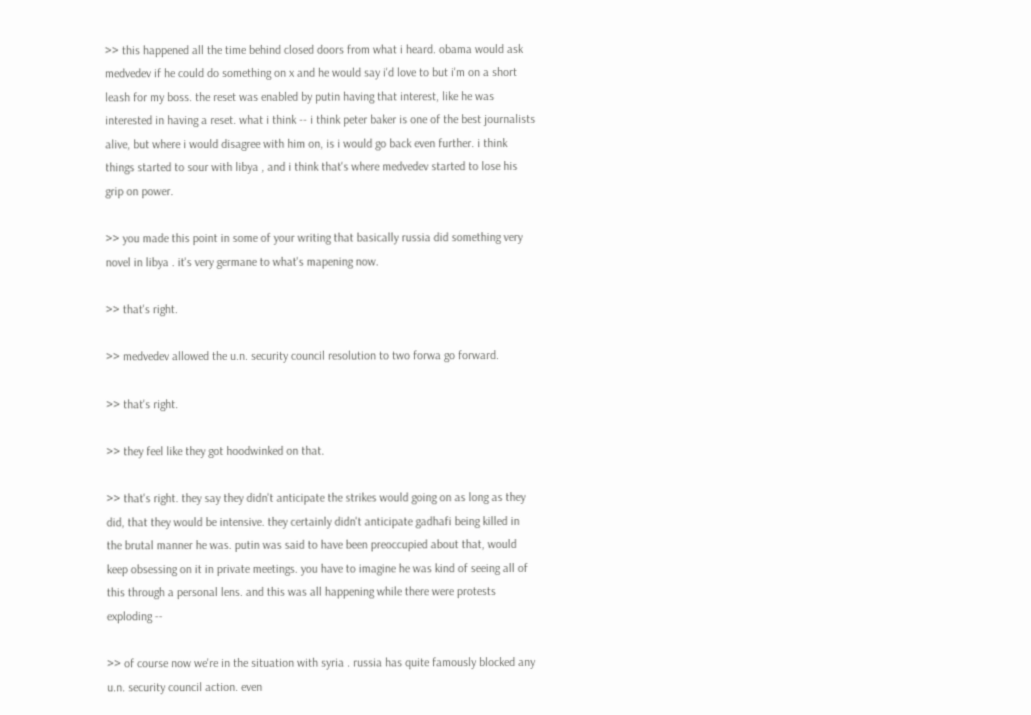>> this happened all the time behind closed doors from what i heard. obama would ask medvedev if he could do something on x and he would say i'd love to but i'm on a short leash for my boss. the reset was enabled by putin having that interest, like he was interested in having a reset. what i think -- i think peter baker is one of the best journalists alive, but where i would disagree with him on, is i would go back even further. i think things started to sour with libya , and i think that's where medvedev started to lose his grip on power.

>> you made this point in some of your writing that basically russia did something very novel in libya . it's very germane to what's mapening now.

>> that's right.

>> medvedev allowed the u.n. security council resolution to two forwa go forward.

>> that's right.

>> they feel like they got hoodwinked on that.

>> that's right. they say they didn't anticipate the strikes would going on as long as they did, that they would be intensive. they certainly didn't anticipate gadhafi being killed in the brutal manner he was. putin was said to have been preoccupied about that, would keep obsessing on it in private meetings. you have to imagine he was kind of seeing all of this through a personal lens. and this was all happening while there were protests exploding --

>> of course now we're in the situation with syria . russia has quite famously blocked any u.n. security council action. even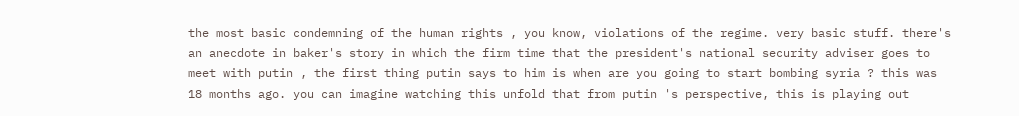the most basic condemning of the human rights , you know, violations of the regime. very basic stuff. there's an anecdote in baker's story in which the firm time that the president's national security adviser goes to meet with putin , the first thing putin says to him is when are you going to start bombing syria ? this was 18 months ago. you can imagine watching this unfold that from putin 's perspective, this is playing out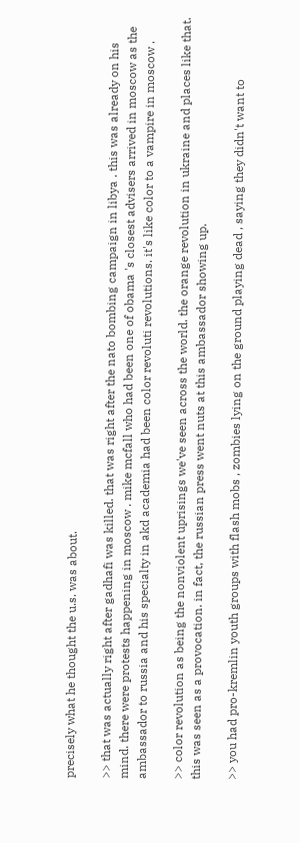precisely what he thought the u.s. was about.

>> that was actually right after gadhafi was killed. that was right after the nato bombing campaign in libya . this was already on his mind. there were protests happening in moscow . mike mcfall who had been one of obama 's closest advisers arrived in moscow as the ambassador to russia and his specialty in akd academia had been color revoluti revolutions. it's like color to a vampire in moscow .

>> color revolution as being the nonviolent uprisings we've seen across the world. the orange revolution in ukraine and places like that. this was seen as a provocation. in fact, the russian press went nuts at this ambassador showing up.

>> you had pro-kremlin youth groups with flash mobs , zombies lying on the ground playing dead , saying they didn't want to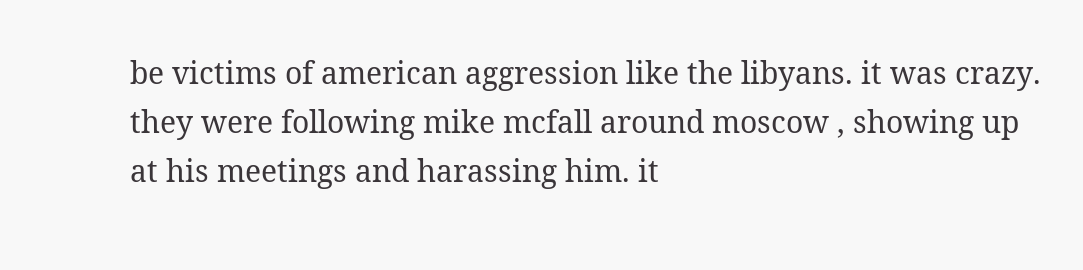be victims of american aggression like the libyans. it was crazy. they were following mike mcfall around moscow , showing up at his meetings and harassing him. it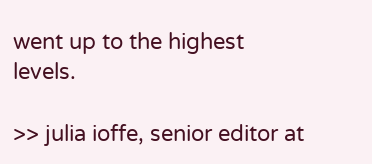went up to the highest levels.

>> julia ioffe, senior editor at